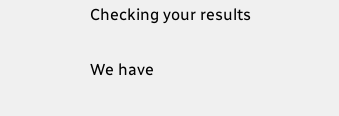Checking your results

We have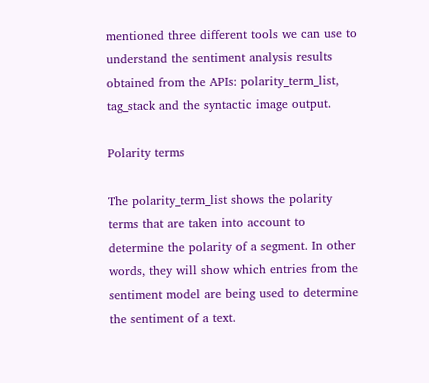mentioned three different tools we can use to understand the sentiment analysis results obtained from the APIs: polarity_term_list, tag_stack and the syntactic image output.

Polarity terms

The polarity_term_list shows the polarity terms that are taken into account to determine the polarity of a segment. In other words, they will show which entries from the sentiment model are being used to determine the sentiment of a text.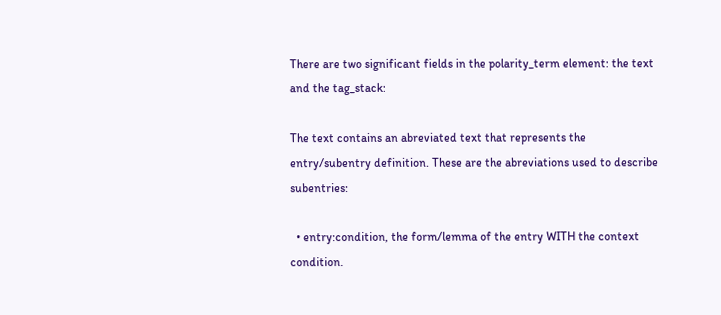There are two significant fields in the polarity_term element: the text and the tag_stack:

The text contains an abreviated text that represents the entry/subentry definition. These are the abreviations used to describe subentries:

  • entry:condition, the form/lemma of the entry WITH the context condition.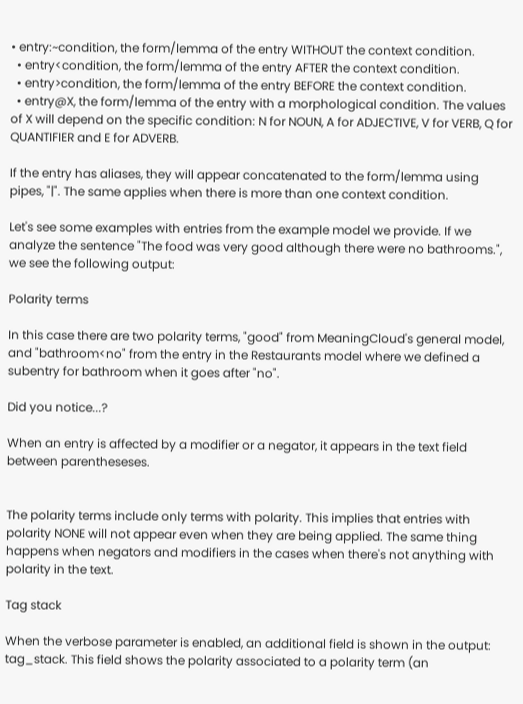• entry:~condition, the form/lemma of the entry WITHOUT the context condition.
  • entry<condition, the form/lemma of the entry AFTER the context condition.
  • entry>condition, the form/lemma of the entry BEFORE the context condition.
  • entry@X, the form/lemma of the entry with a morphological condition. The values of X will depend on the specific condition: N for NOUN, A for ADJECTIVE, V for VERB, Q for QUANTIFIER and E for ADVERB.

If the entry has aliases, they will appear concatenated to the form/lemma using pipes, "|". The same applies when there is more than one context condition.

Let's see some examples with entries from the example model we provide. If we analyze the sentence "The food was very good although there were no bathrooms.", we see the following output:

Polarity terms

In this case there are two polarity terms, "good" from MeaningCloud's general model, and "bathroom<no" from the entry in the Restaurants model where we defined a subentry for bathroom when it goes after "no".

Did you notice...?

When an entry is affected by a modifier or a negator, it appears in the text field between parentheseses.


The polarity terms include only terms with polarity. This implies that entries with polarity NONE will not appear even when they are being applied. The same thing happens when negators and modifiers in the cases when there's not anything with polarity in the text.

Tag stack

When the verbose parameter is enabled, an additional field is shown in the output: tag_stack. This field shows the polarity associated to a polarity term (an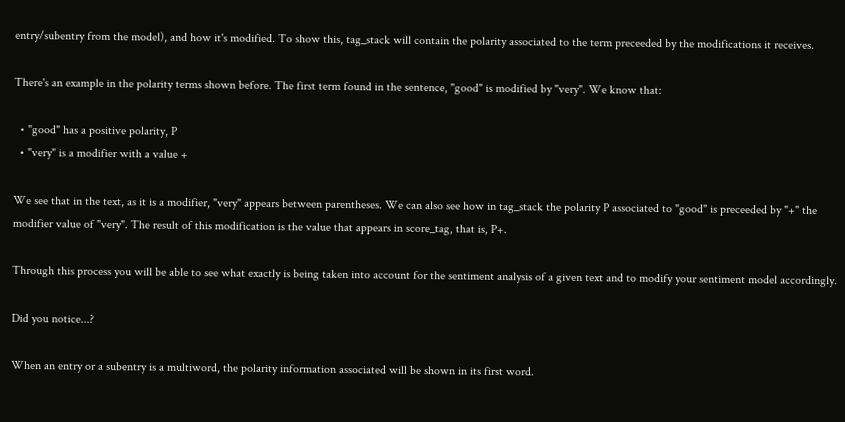entry/subentry from the model), and how it's modified. To show this, tag_stack will contain the polarity associated to the term preceeded by the modifications it receives.

There's an example in the polarity terms shown before. The first term found in the sentence, "good" is modified by "very". We know that:

  • "good" has a positive polarity, P
  • "very" is a modifier with a value +

We see that in the text, as it is a modifier, "very" appears between parentheses. We can also see how in tag_stack the polarity P associated to "good" is preceeded by "+" the modifier value of "very". The result of this modification is the value that appears in score_tag, that is, P+.

Through this process you will be able to see what exactly is being taken into account for the sentiment analysis of a given text and to modify your sentiment model accordingly.

Did you notice...?

When an entry or a subentry is a multiword, the polarity information associated will be shown in its first word.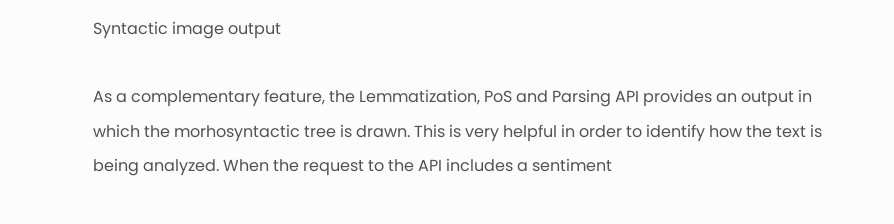Syntactic image output

As a complementary feature, the Lemmatization, PoS and Parsing API provides an output in which the morhosyntactic tree is drawn. This is very helpful in order to identify how the text is being analyzed. When the request to the API includes a sentiment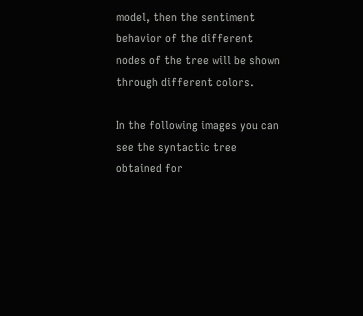model, then the sentiment behavior of the different nodes of the tree will be shown through different colors.

In the following images you can see the syntactic tree obtained for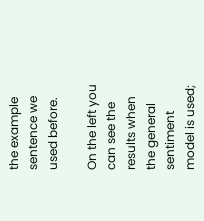the example sentence we used before.

On the left you can see the results when the general sentiment model is used;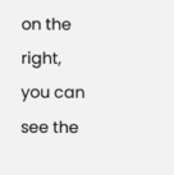on the right, you can see the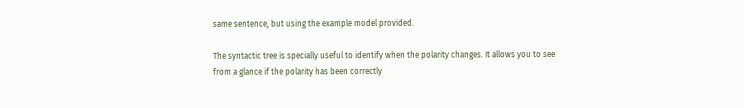same sentence, but using the example model provided.

The syntactic tree is specially useful to identify when the polarity changes. It allows you to see from a glance if the polarity has been correctly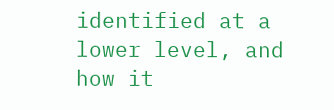identified at a lower level, and how it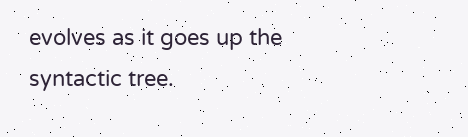evolves as it goes up the syntactic tree.